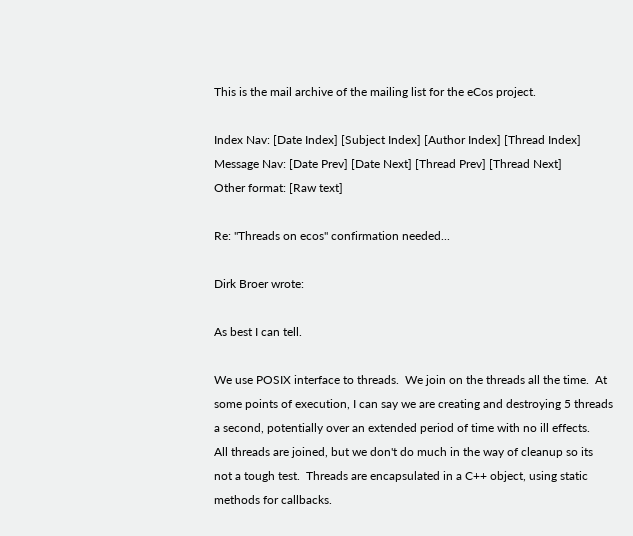This is the mail archive of the mailing list for the eCos project.

Index Nav: [Date Index] [Subject Index] [Author Index] [Thread Index]
Message Nav: [Date Prev] [Date Next] [Thread Prev] [Thread Next]
Other format: [Raw text]

Re: "Threads on ecos" confirmation needed...

Dirk Broer wrote:

As best I can tell.

We use POSIX interface to threads.  We join on the threads all the time.  At
some points of execution, I can say we are creating and destroying 5 threads
a second, potentially over an extended period of time with no ill effects.
All threads are joined, but we don't do much in the way of cleanup so its
not a tough test.  Threads are encapsulated in a C++ object, using static
methods for callbacks.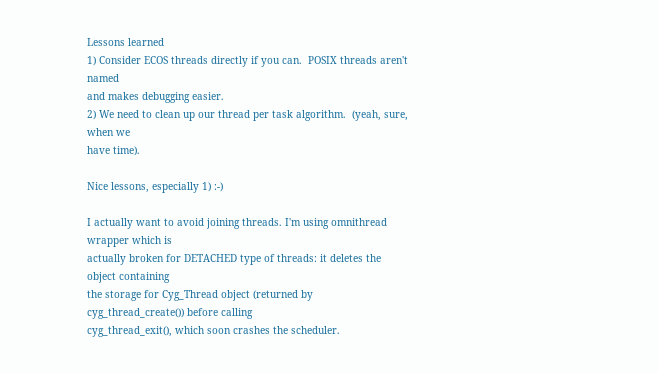Lessons learned
1) Consider ECOS threads directly if you can.  POSIX threads aren't named
and makes debugging easier.
2) We need to clean up our thread per task algorithm.  (yeah, sure, when we
have time).

Nice lessons, especially 1) :-)

I actually want to avoid joining threads. I'm using omnithread wrapper which is
actually broken for DETACHED type of threads: it deletes the object containing
the storage for Cyg_Thread object (returned by cyg_thread_create()) before calling
cyg_thread_exit(), which soon crashes the scheduler.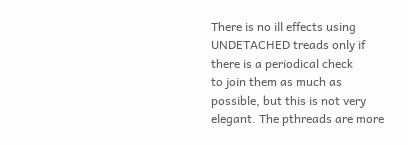There is no ill effects using UNDETACHED treads only if there is a periodical check
to join them as much as possible, but this is not very elegant. The pthreads are more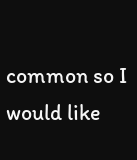common so I would like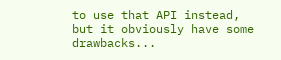to use that API instead, but it obviously have some drawbacks...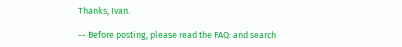Thanks, Ivan.

-- Before posting, please read the FAQ: and search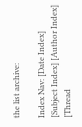the list archive:

Index Nav: [Date Index] [Subject Index] [Author Index] [Thread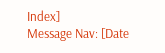Index]
Message Nav: [Date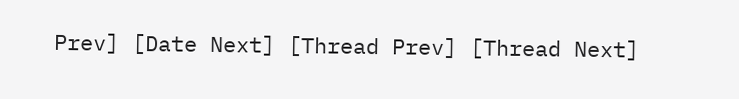Prev] [Date Next] [Thread Prev] [Thread Next]